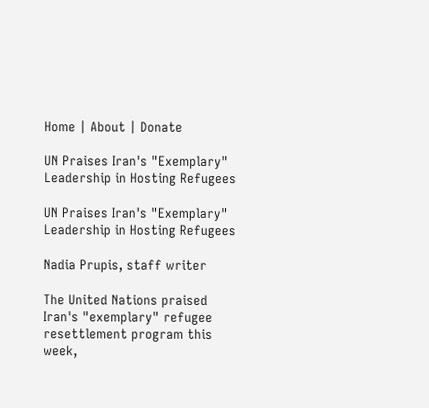Home | About | Donate

UN Praises Iran's "Exemplary" Leadership in Hosting Refugees

UN Praises Iran's "Exemplary" Leadership in Hosting Refugees

Nadia Prupis, staff writer

The United Nations praised Iran's "exemplary" refugee resettlement program this week,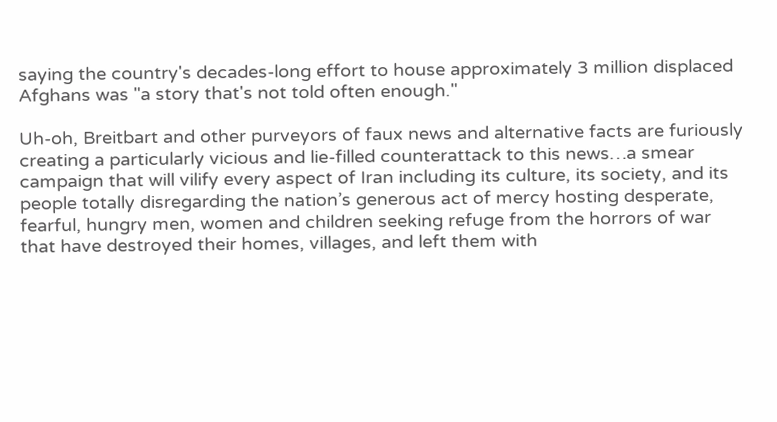saying the country's decades-long effort to house approximately 3 million displaced Afghans was "a story that's not told often enough."

Uh-oh, Breitbart and other purveyors of faux news and alternative facts are furiously creating a particularly vicious and lie-filled counterattack to this news…a smear campaign that will vilify every aspect of Iran including its culture, its society, and its people totally disregarding the nation’s generous act of mercy hosting desperate, fearful, hungry men, women and children seeking refuge from the horrors of war that have destroyed their homes, villages, and left them with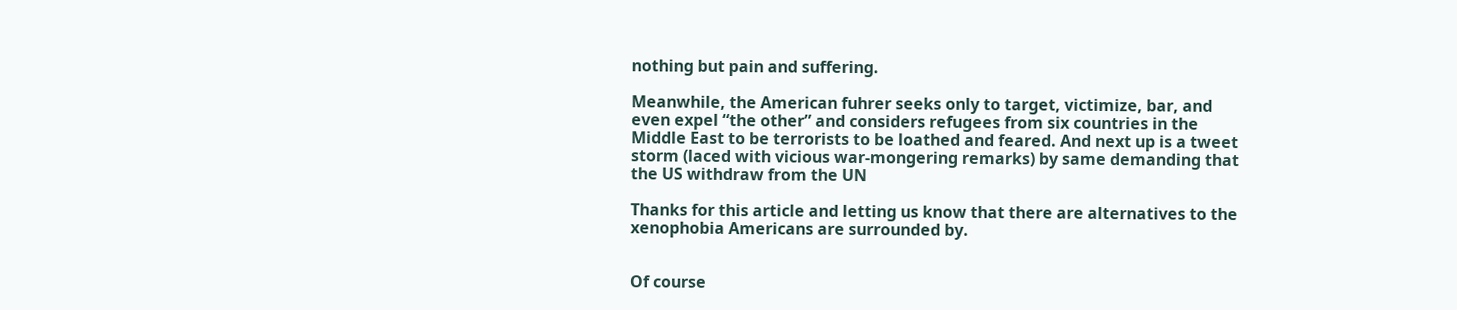nothing but pain and suffering.

Meanwhile, the American fuhrer seeks only to target, victimize, bar, and even expel “the other” and considers refugees from six countries in the Middle East to be terrorists to be loathed and feared. And next up is a tweet storm (laced with vicious war-mongering remarks) by same demanding that the US withdraw from the UN

Thanks for this article and letting us know that there are alternatives to the xenophobia Americans are surrounded by.


Of course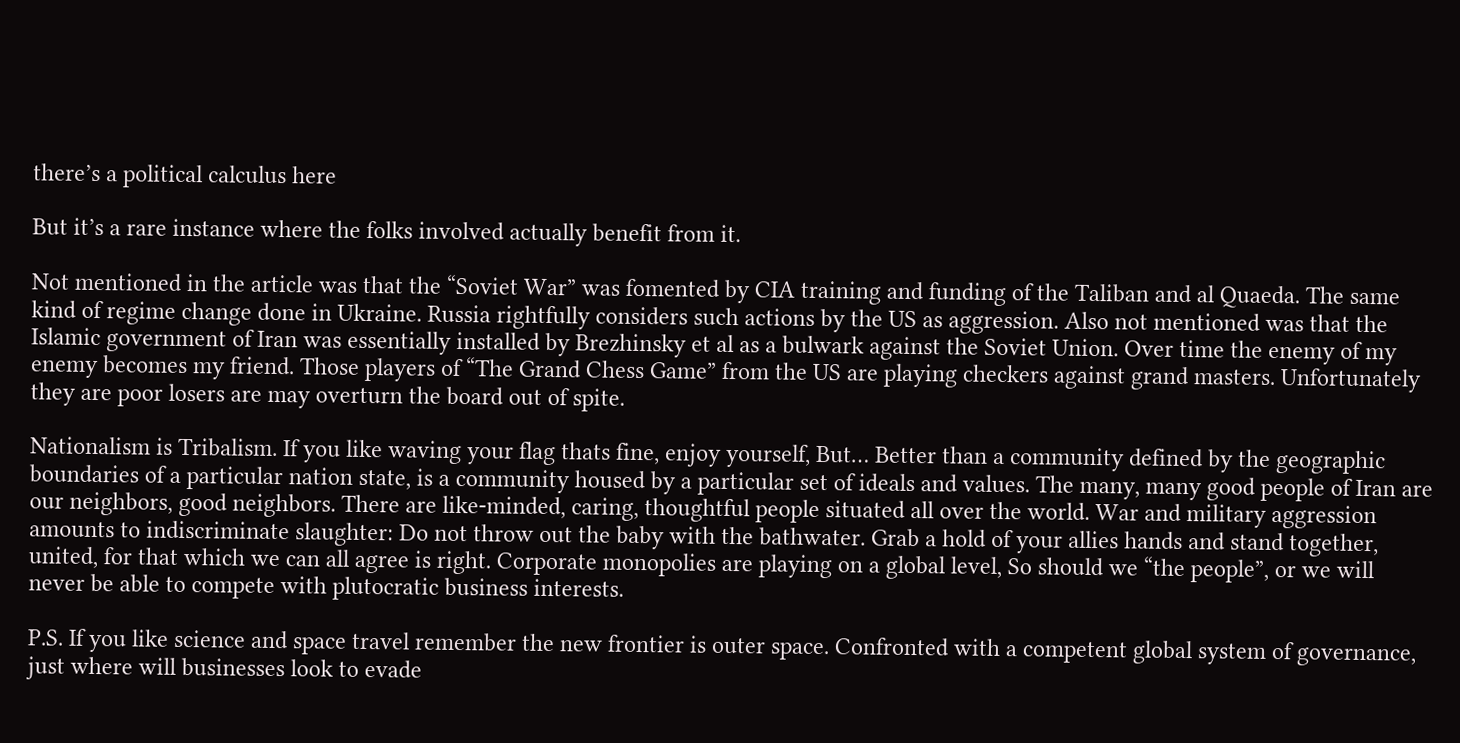there’s a political calculus here

But it’s a rare instance where the folks involved actually benefit from it.

Not mentioned in the article was that the “Soviet War” was fomented by CIA training and funding of the Taliban and al Quaeda. The same kind of regime change done in Ukraine. Russia rightfully considers such actions by the US as aggression. Also not mentioned was that the Islamic government of Iran was essentially installed by Brezhinsky et al as a bulwark against the Soviet Union. Over time the enemy of my enemy becomes my friend. Those players of “The Grand Chess Game” from the US are playing checkers against grand masters. Unfortunately they are poor losers are may overturn the board out of spite.

Nationalism is Tribalism. If you like waving your flag thats fine, enjoy yourself, But… Better than a community defined by the geographic boundaries of a particular nation state, is a community housed by a particular set of ideals and values. The many, many good people of Iran are our neighbors, good neighbors. There are like-minded, caring, thoughtful people situated all over the world. War and military aggression amounts to indiscriminate slaughter: Do not throw out the baby with the bathwater. Grab a hold of your allies hands and stand together, united, for that which we can all agree is right. Corporate monopolies are playing on a global level, So should we “the people”, or we will never be able to compete with plutocratic business interests.

P.S. If you like science and space travel remember the new frontier is outer space. Confronted with a competent global system of governance, just where will businesses look to evade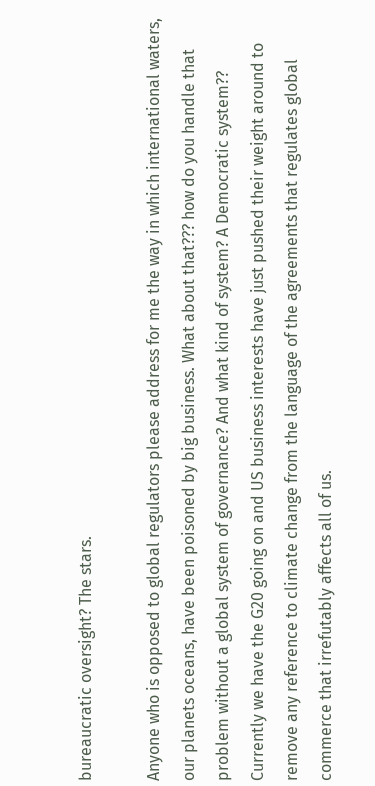bureaucratic oversight? The stars.

Anyone who is opposed to global regulators please address for me the way in which international waters, our planets oceans, have been poisoned by big business. What about that??? how do you handle that problem without a global system of governance? And what kind of system? A Democratic system?? Currently we have the G20 going on and US business interests have just pushed their weight around to remove any reference to climate change from the language of the agreements that regulates global commerce that irrefutably affects all of us.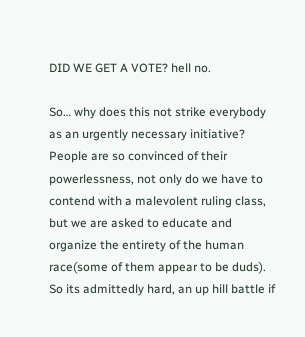DID WE GET A VOTE? hell no.

So… why does this not strike everybody as an urgently necessary initiative? People are so convinced of their powerlessness, not only do we have to contend with a malevolent ruling class, but we are asked to educate and organize the entirety of the human race(some of them appear to be duds). So its admittedly hard, an up hill battle if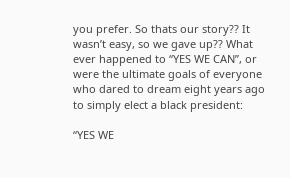you prefer. So thats our story?? It wasn’t easy, so we gave up?? What ever happened to “YES WE CAN”, or were the ultimate goals of everyone who dared to dream eight years ago to simply elect a black president:

“YES WE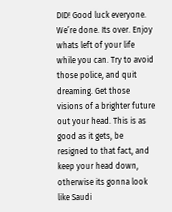DID! Good luck everyone. We’re done. Its over. Enjoy whats left of your life while you can. Try to avoid those police, and quit dreaming. Get those visions of a brighter future out your head. This is as good as it gets, be resigned to that fact, and keep your head down, otherwise its gonna look like Saudi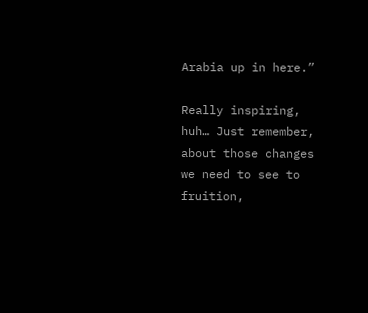Arabia up in here.”

Really inspiring, huh… Just remember, about those changes we need to see to fruition,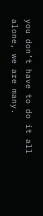you don’t have to do it all alone, we are many.